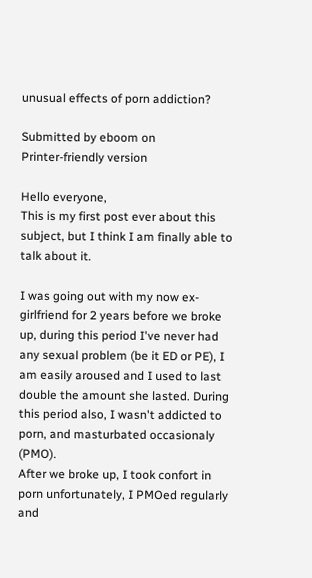unusual effects of porn addiction?

Submitted by eboom on
Printer-friendly version

Hello everyone,
This is my first post ever about this subject, but I think I am finally able to talk about it.

I was going out with my now ex-girlfriend for 2 years before we broke up, during this period I've never had any sexual problem (be it ED or PE), I am easily aroused and I used to last double the amount she lasted. During this period also, I wasn't addicted to porn, and masturbated occasionaly (PMO).
After we broke up, I took confort in porn unfortunately, I PMOed regularly and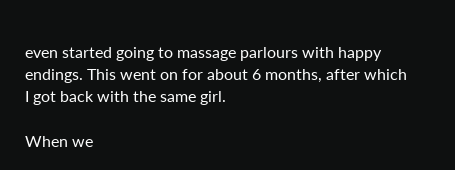even started going to massage parlours with happy endings. This went on for about 6 months, after which I got back with the same girl.

When we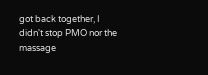got back together, I didn't stop PMO nor the massage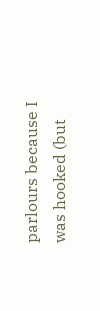parlours because I was hooked (but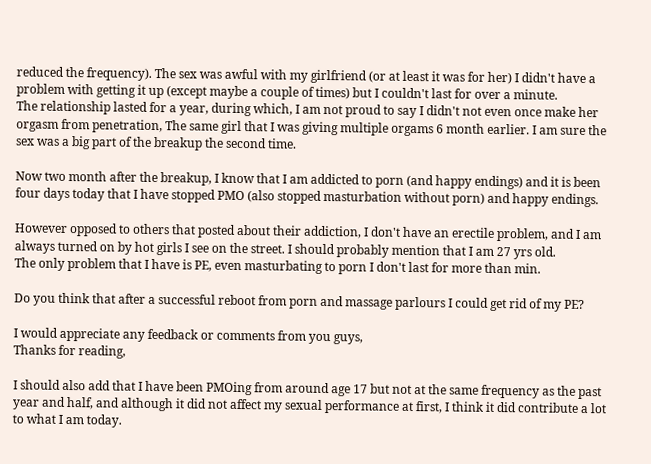reduced the frequency). The sex was awful with my girlfriend (or at least it was for her) I didn't have a problem with getting it up (except maybe a couple of times) but I couldn't last for over a minute.
The relationship lasted for a year, during which, I am not proud to say I didn't not even once make her orgasm from penetration, The same girl that I was giving multiple orgams 6 month earlier. I am sure the sex was a big part of the breakup the second time.

Now two month after the breakup, I know that I am addicted to porn (and happy endings) and it is been four days today that I have stopped PMO (also stopped masturbation without porn) and happy endings.

However opposed to others that posted about their addiction, I don't have an erectile problem, and I am always turned on by hot girls I see on the street. I should probably mention that I am 27 yrs old.
The only problem that I have is PE, even masturbating to porn I don't last for more than min.

Do you think that after a successful reboot from porn and massage parlours I could get rid of my PE?

I would appreciate any feedback or comments from you guys,
Thanks for reading,

I should also add that I have been PMOing from around age 17 but not at the same frequency as the past year and half, and although it did not affect my sexual performance at first, I think it did contribute a lot to what I am today.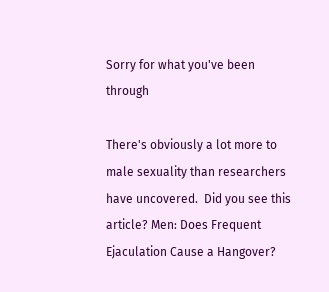Sorry for what you've been through

There's obviously a lot more to male sexuality than researchers have uncovered.  Did you see this article? Men: Does Frequent Ejaculation Cause a Hangover?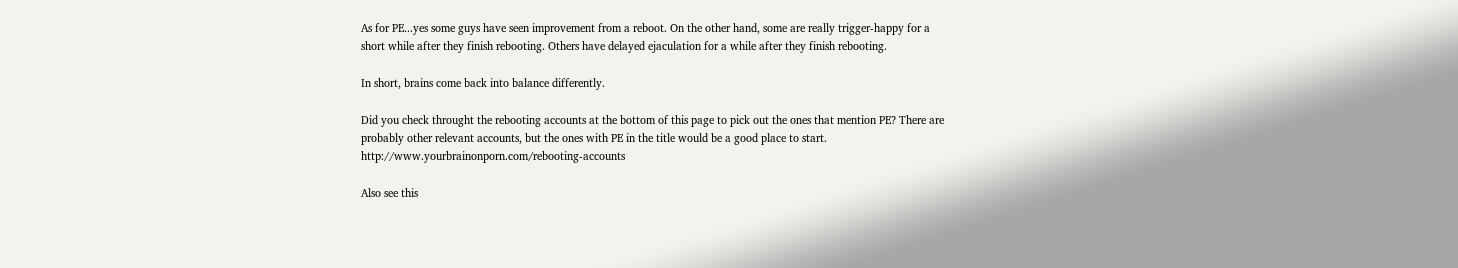As for PE...yes some guys have seen improvement from a reboot. On the other hand, some are really trigger-happy for a short while after they finish rebooting. Others have delayed ejaculation for a while after they finish rebooting.

In short, brains come back into balance differently.

Did you check throught the rebooting accounts at the bottom of this page to pick out the ones that mention PE? There are probably other relevant accounts, but the ones with PE in the title would be a good place to start.  http://www.yourbrainonporn.com/rebooting-accounts

Also see this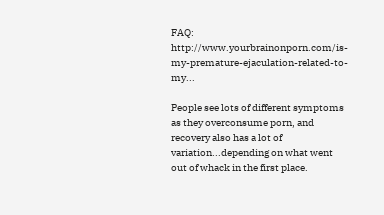FAQ: http://www.yourbrainonporn.com/is-my-premature-ejaculation-related-to-my...

People see lots of different symptoms as they overconsume porn, and recovery also has a lot of variation...depending on what went out of whack in the first place.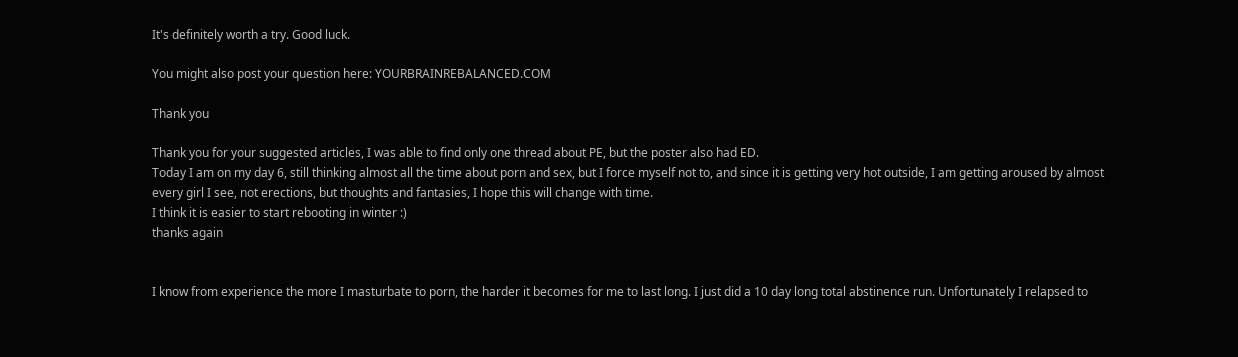It's definitely worth a try. Good luck.

You might also post your question here: YOURBRAINREBALANCED.COM

Thank you

Thank you for your suggested articles, I was able to find only one thread about PE, but the poster also had ED.
Today I am on my day 6, still thinking almost all the time about porn and sex, but I force myself not to, and since it is getting very hot outside, I am getting aroused by almost every girl I see, not erections, but thoughts and fantasies, I hope this will change with time.
I think it is easier to start rebooting in winter :)
thanks again


I know from experience the more I masturbate to porn, the harder it becomes for me to last long. I just did a 10 day long total abstinence run. Unfortunately I relapsed to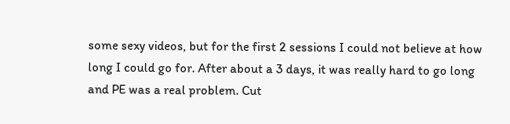some sexy videos, but for the first 2 sessions I could not believe at how long I could go for. After about a 3 days, it was really hard to go long and PE was a real problem. Cut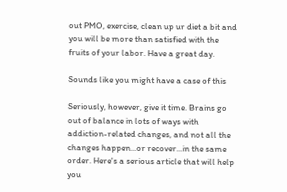out PMO, exercise, clean up ur diet a bit and you will be more than satisfied with the fruits of your labor. Have a great day.

Sounds like you might have a case of this

Seriously, however, give it time. Brains go out of balance in lots of ways with addiction-related changes, and not all the changes happen...or recover...in the same order. Here's a serious article that will help you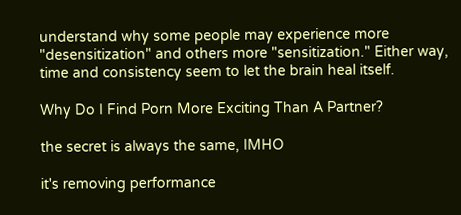understand why some people may experience more "desensitization" and others more "sensitization." Either way, time and consistency seem to let the brain heal itself.

Why Do I Find Porn More Exciting Than A Partner?

the secret is always the same, IMHO

it's removing performance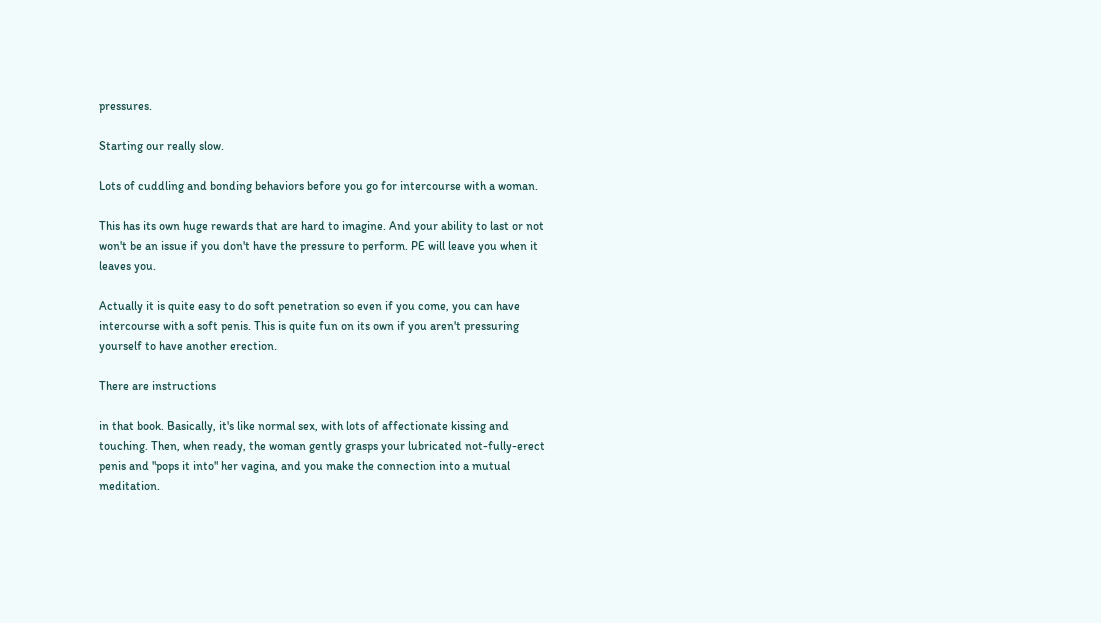pressures.

Starting our really slow.

Lots of cuddling and bonding behaviors before you go for intercourse with a woman.

This has its own huge rewards that are hard to imagine. And your ability to last or not won't be an issue if you don't have the pressure to perform. PE will leave you when it leaves you.

Actually it is quite easy to do soft penetration so even if you come, you can have intercourse with a soft penis. This is quite fun on its own if you aren't pressuring yourself to have another erection.

There are instructions

in that book. Basically, it's like normal sex, with lots of affectionate kissing and touching. Then, when ready, the woman gently grasps your lubricated not-fully-erect penis and "pops it into" her vagina, and you make the connection into a mutual meditation.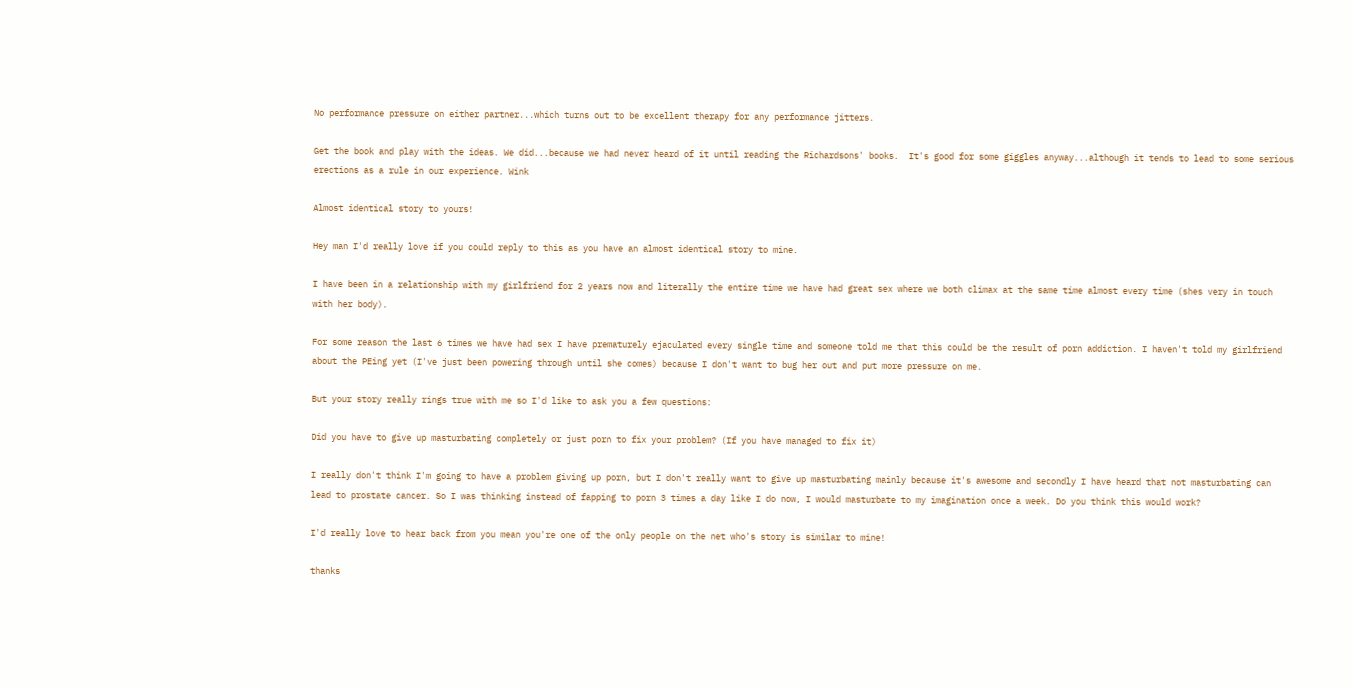No performance pressure on either partner...which turns out to be excellent therapy for any performance jitters.

Get the book and play with the ideas. We did...because we had never heard of it until reading the Richardsons' books.  It's good for some giggles anyway...although it tends to lead to some serious erections as a rule in our experience. Wink

Almost identical story to yours!

Hey man I'd really love if you could reply to this as you have an almost identical story to mine.

I have been in a relationship with my girlfriend for 2 years now and literally the entire time we have had great sex where we both climax at the same time almost every time (shes very in touch with her body).

For some reason the last 6 times we have had sex I have prematurely ejaculated every single time and someone told me that this could be the result of porn addiction. I haven't told my girlfriend about the PEing yet (I've just been powering through until she comes) because I don't want to bug her out and put more pressure on me.

But your story really rings true with me so I'd like to ask you a few questions:

Did you have to give up masturbating completely or just porn to fix your problem? (If you have managed to fix it)

I really don't think I'm going to have a problem giving up porn, but I don't really want to give up masturbating mainly because it's awesome and secondly I have heard that not masturbating can lead to prostate cancer. So I was thinking instead of fapping to porn 3 times a day like I do now, I would masturbate to my imagination once a week. Do you think this would work?

I'd really love to hear back from you mean you're one of the only people on the net who's story is similar to mine!

thanks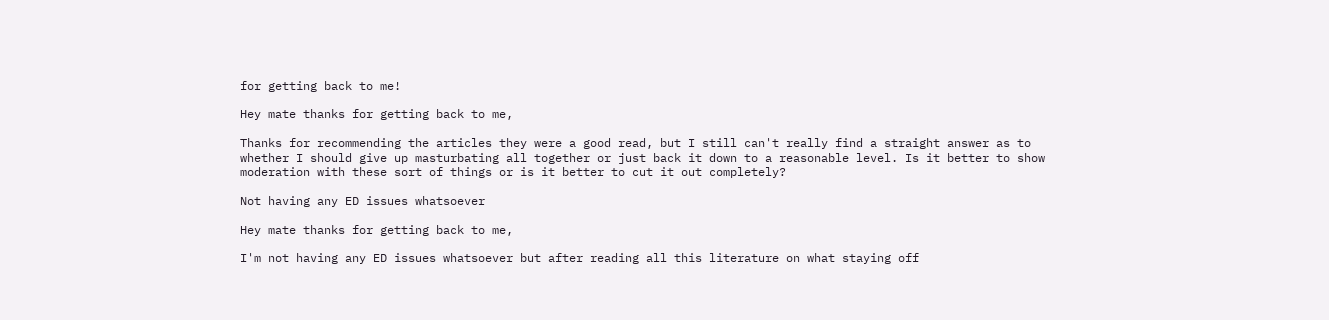for getting back to me!

Hey mate thanks for getting back to me,

Thanks for recommending the articles they were a good read, but I still can't really find a straight answer as to whether I should give up masturbating all together or just back it down to a reasonable level. Is it better to show moderation with these sort of things or is it better to cut it out completely?

Not having any ED issues whatsoever

Hey mate thanks for getting back to me,

I'm not having any ED issues whatsoever but after reading all this literature on what staying off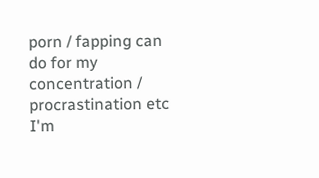porn / fapping can do for my concentration / procrastination etc I'm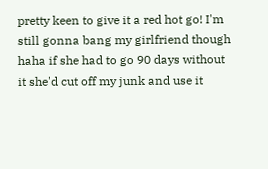pretty keen to give it a red hot go! I'm still gonna bang my girlfriend though haha if she had to go 90 days without it she'd cut off my junk and use it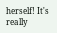herself! It's really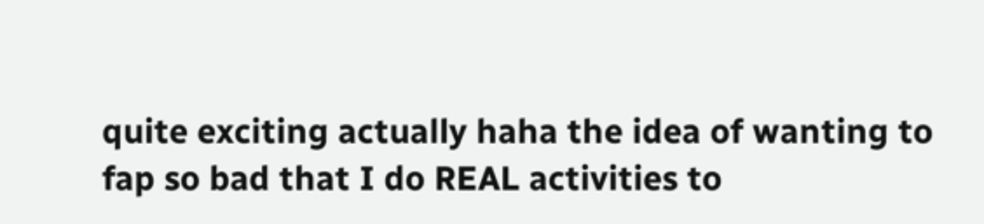quite exciting actually haha the idea of wanting to fap so bad that I do REAL activities to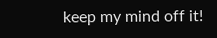keep my mind off it!